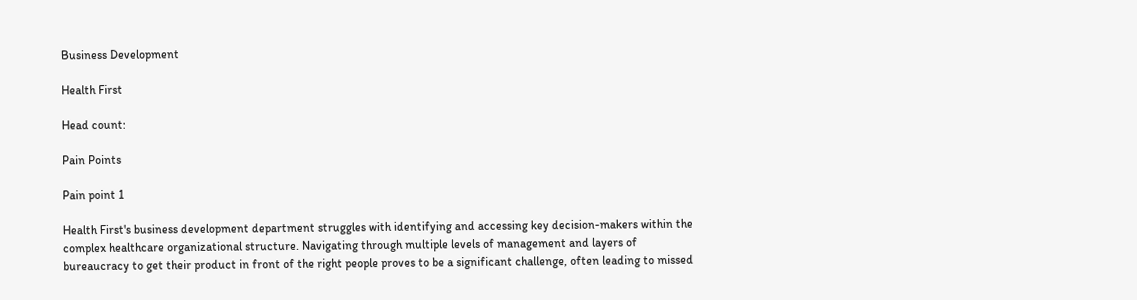Business Development

Health First

Head count:

Pain Points

Pain point 1

Health First's business development department struggles with identifying and accessing key decision-makers within the complex healthcare organizational structure. Navigating through multiple levels of management and layers of bureaucracy to get their product in front of the right people proves to be a significant challenge, often leading to missed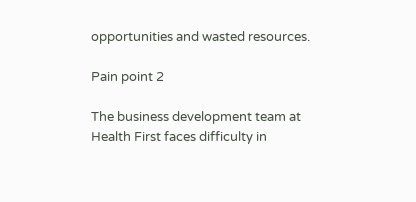opportunities and wasted resources.

Pain point 2

The business development team at Health First faces difficulty in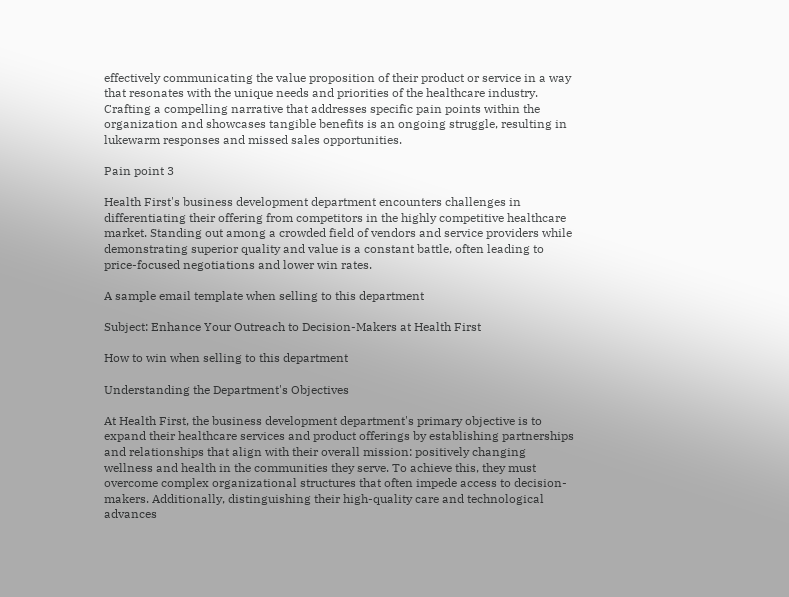effectively communicating the value proposition of their product or service in a way that resonates with the unique needs and priorities of the healthcare industry. Crafting a compelling narrative that addresses specific pain points within the organization and showcases tangible benefits is an ongoing struggle, resulting in lukewarm responses and missed sales opportunities.

Pain point 3

Health First's business development department encounters challenges in differentiating their offering from competitors in the highly competitive healthcare market. Standing out among a crowded field of vendors and service providers while demonstrating superior quality and value is a constant battle, often leading to price-focused negotiations and lower win rates.

A sample email template when selling to this department

Subject: Enhance Your Outreach to Decision-Makers at Health First

How to win when selling to this department

Understanding the Department's Objectives

At Health First, the business development department's primary objective is to expand their healthcare services and product offerings by establishing partnerships and relationships that align with their overall mission: positively changing wellness and health in the communities they serve. To achieve this, they must overcome complex organizational structures that often impede access to decision-makers. Additionally, distinguishing their high-quality care and technological advances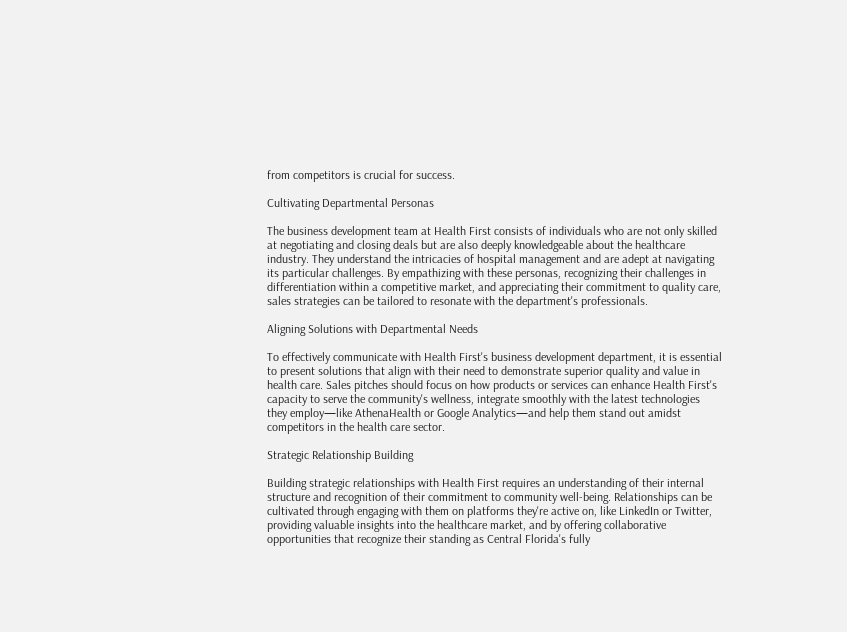from competitors is crucial for success.

Cultivating Departmental Personas

The business development team at Health First consists of individuals who are not only skilled at negotiating and closing deals but are also deeply knowledgeable about the healthcare industry. They understand the intricacies of hospital management and are adept at navigating its particular challenges. By empathizing with these personas, recognizing their challenges in differentiation within a competitive market, and appreciating their commitment to quality care, sales strategies can be tailored to resonate with the department's professionals.

Aligning Solutions with Departmental Needs

To effectively communicate with Health First's business development department, it is essential to present solutions that align with their need to demonstrate superior quality and value in health care. Sales pitches should focus on how products or services can enhance Health First's capacity to serve the community's wellness, integrate smoothly with the latest technologies they employ—like AthenaHealth or Google Analytics—and help them stand out amidst competitors in the health care sector.

Strategic Relationship Building

Building strategic relationships with Health First requires an understanding of their internal structure and recognition of their commitment to community well-being. Relationships can be cultivated through engaging with them on platforms they're active on, like LinkedIn or Twitter, providing valuable insights into the healthcare market, and by offering collaborative opportunities that recognize their standing as Central Florida's fully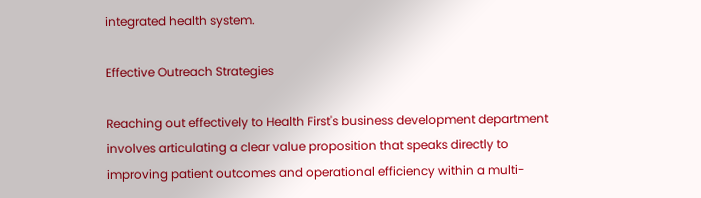integrated health system.

Effective Outreach Strategies

Reaching out effectively to Health First's business development department involves articulating a clear value proposition that speaks directly to improving patient outcomes and operational efficiency within a multi-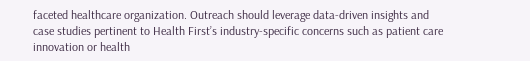faceted healthcare organization. Outreach should leverage data-driven insights and case studies pertinent to Health First’s industry-specific concerns such as patient care innovation or health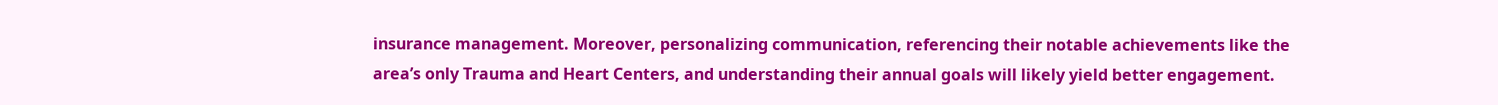insurance management. Moreover, personalizing communication, referencing their notable achievements like the area’s only Trauma and Heart Centers, and understanding their annual goals will likely yield better engagement.